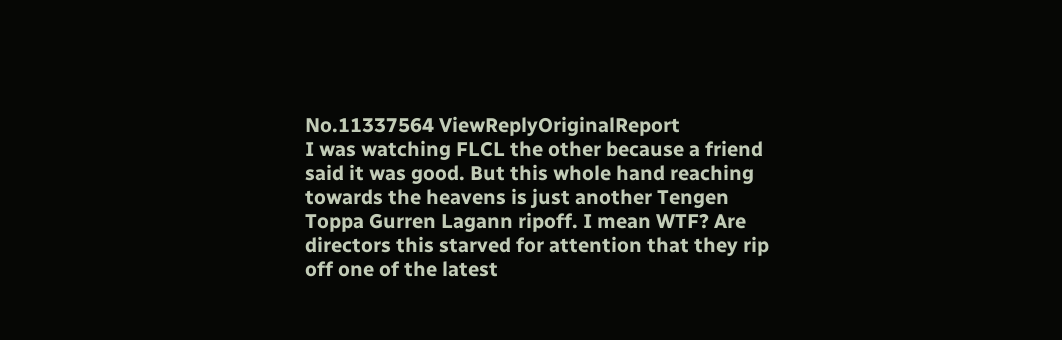No.11337564 ViewReplyOriginalReport
I was watching FLCL the other because a friend said it was good. But this whole hand reaching towards the heavens is just another Tengen Toppa Gurren Lagann ripoff. I mean WTF? Are directors this starved for attention that they rip off one of the latest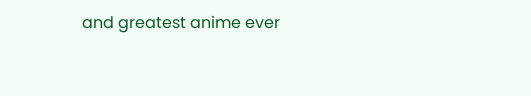and greatest anime ever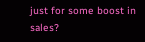just for some boost in sales?